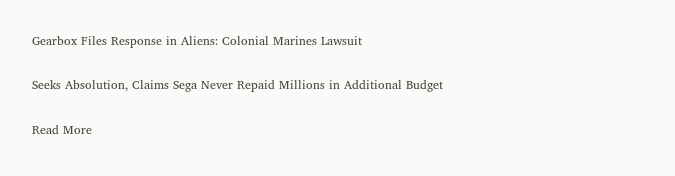Gearbox Files Response in Aliens: Colonial Marines Lawsuit

Seeks Absolution, Claims Sega Never Repaid Millions in Additional Budget

Read More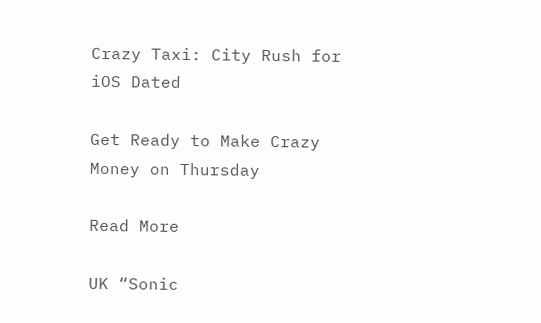Crazy Taxi: City Rush for iOS Dated

Get Ready to Make Crazy Money on Thursday

Read More

UK “Sonic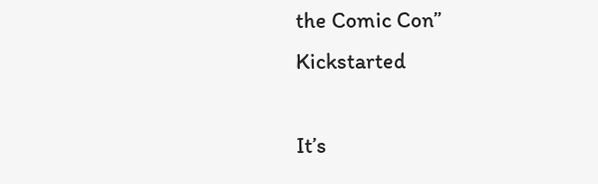the Comic Con” Kickstarted

It’s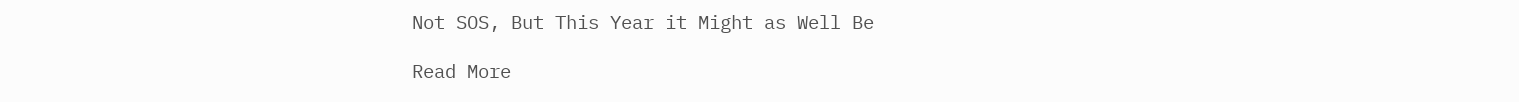Not SOS, But This Year it Might as Well Be

Read More